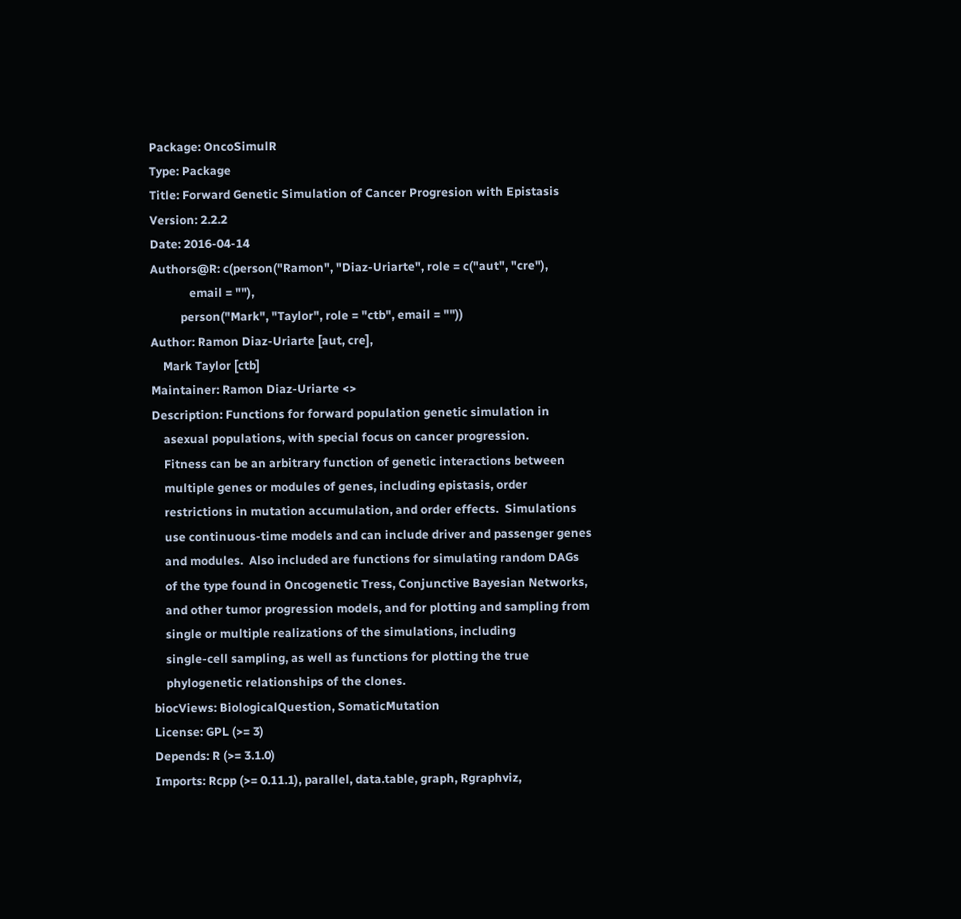Package: OncoSimulR
Type: Package
Title: Forward Genetic Simulation of Cancer Progresion with Epistasis
Version: 2.2.2
Date: 2016-04-14
Authors@R: c(person("Ramon", "Diaz-Uriarte", role = c("aut", "cre"),
             email = ""),
          person("Mark", "Taylor", role = "ctb", email = ""))
Author: Ramon Diaz-Uriarte [aut, cre],
    Mark Taylor [ctb]
Maintainer: Ramon Diaz-Uriarte <>
Description: Functions for forward population genetic simulation in
    asexual populations, with special focus on cancer progression.
    Fitness can be an arbitrary function of genetic interactions between
    multiple genes or modules of genes, including epistasis, order
    restrictions in mutation accumulation, and order effects.  Simulations
    use continuous-time models and can include driver and passenger genes
    and modules.  Also included are functions for simulating random DAGs
    of the type found in Oncogenetic Tress, Conjunctive Bayesian Networks,
    and other tumor progression models, and for plotting and sampling from
    single or multiple realizations of the simulations, including
    single-cell sampling, as well as functions for plotting the true
    phylogenetic relationships of the clones.
biocViews: BiologicalQuestion, SomaticMutation
License: GPL (>= 3)
Depends: R (>= 3.1.0)
Imports: Rcpp (>= 0.11.1), parallel, data.table, graph, Rgraphviz,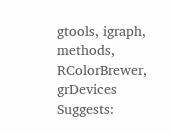gtools, igraph, methods, RColorBrewer, grDevices
Suggests: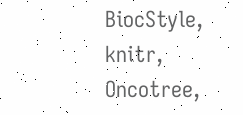BiocStyle, knitr, Oncotree,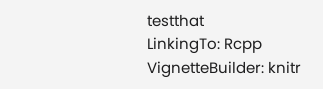testthat
LinkingTo: Rcpp
VignetteBuilder: knitr